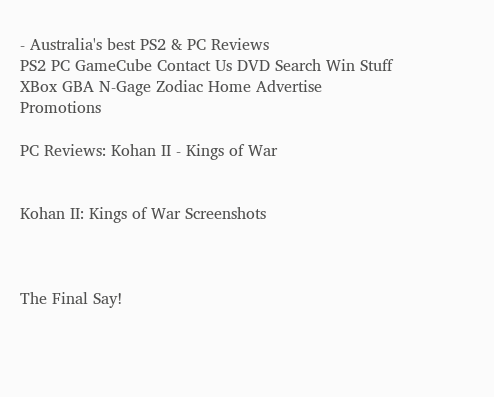- Australia's best PS2 & PC Reviews
PS2 PC GameCube Contact Us DVD Search Win Stuff
XBox GBA N-Gage Zodiac Home Advertise Promotions

PC Reviews: Kohan II - Kings of War


Kohan II: Kings of War Screenshots



The Final Say!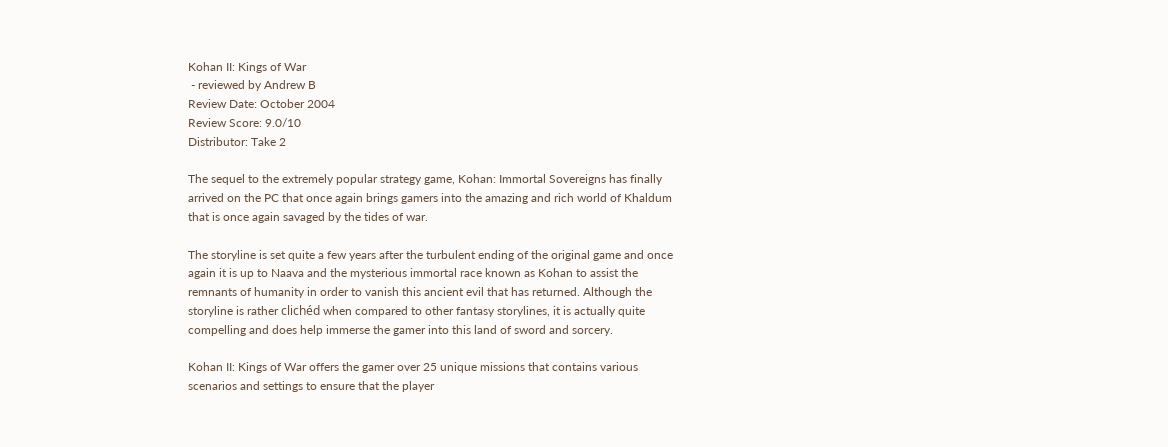Kohan II: Kings of War
 - reviewed by Andrew B
Review Date: October 2004
Review Score: 9.0/10
Distributor: Take 2

The sequel to the extremely popular strategy game, Kohan: Immortal Sovereigns has finally arrived on the PC that once again brings gamers into the amazing and rich world of Khaldum that is once again savaged by the tides of war.

The storyline is set quite a few years after the turbulent ending of the original game and once again it is up to Naava and the mysterious immortal race known as Kohan to assist the remnants of humanity in order to vanish this ancient evil that has returned. Although the storyline is rather clichéd when compared to other fantasy storylines, it is actually quite compelling and does help immerse the gamer into this land of sword and sorcery.

Kohan II: Kings of War offers the gamer over 25 unique missions that contains various scenarios and settings to ensure that the player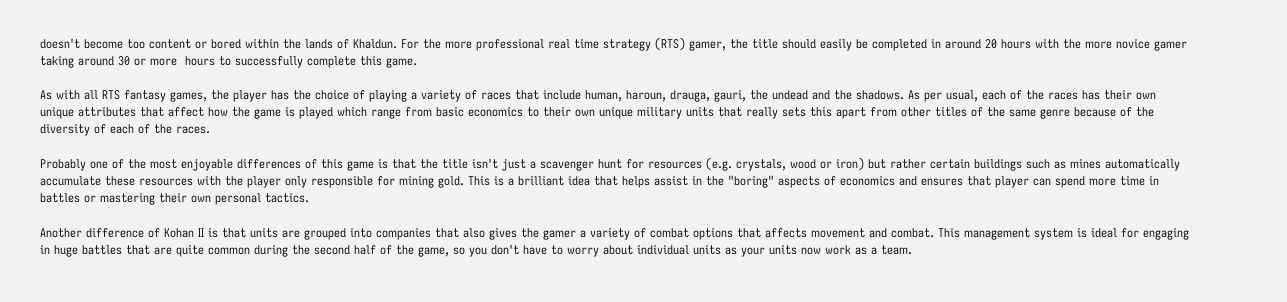doesn't become too content or bored within the lands of Khaldun. For the more professional real time strategy (RTS) gamer, the title should easily be completed in around 20 hours with the more novice gamer taking around 30 or more  hours to successfully complete this game.

As with all RTS fantasy games, the player has the choice of playing a variety of races that include human, haroun, drauga, gauri, the undead and the shadows. As per usual, each of the races has their own unique attributes that affect how the game is played which range from basic economics to their own unique military units that really sets this apart from other titles of the same genre because of the diversity of each of the races.

Probably one of the most enjoyable differences of this game is that the title isn't just a scavenger hunt for resources (e.g. crystals, wood or iron) but rather certain buildings such as mines automatically accumulate these resources with the player only responsible for mining gold. This is a brilliant idea that helps assist in the "boring" aspects of economics and ensures that player can spend more time in battles or mastering their own personal tactics.

Another difference of Kohan II is that units are grouped into companies that also gives the gamer a variety of combat options that affects movement and combat. This management system is ideal for engaging in huge battles that are quite common during the second half of the game, so you don't have to worry about individual units as your units now work as a team.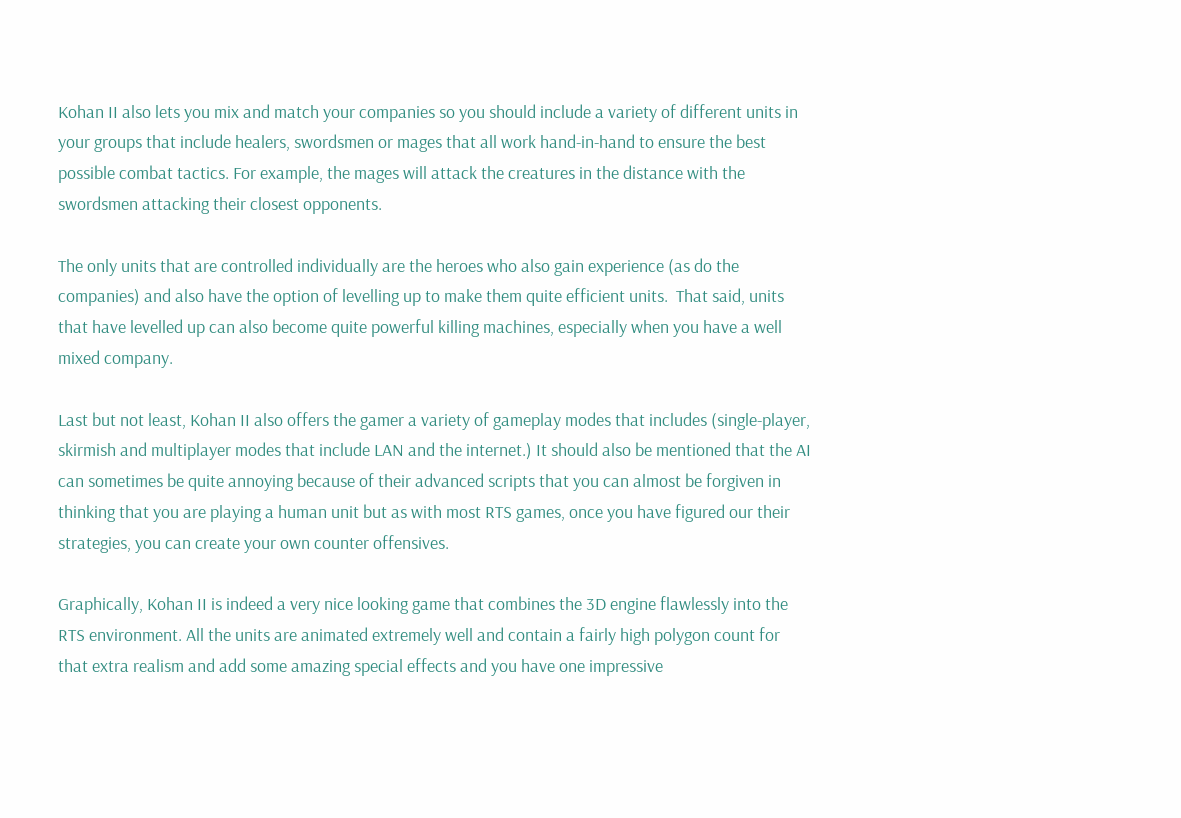Kohan II also lets you mix and match your companies so you should include a variety of different units in your groups that include healers, swordsmen or mages that all work hand-in-hand to ensure the best possible combat tactics. For example, the mages will attack the creatures in the distance with the swordsmen attacking their closest opponents.

The only units that are controlled individually are the heroes who also gain experience (as do the companies) and also have the option of levelling up to make them quite efficient units.  That said, units that have levelled up can also become quite powerful killing machines, especially when you have a well mixed company.

Last but not least, Kohan II also offers the gamer a variety of gameplay modes that includes (single-player, skirmish and multiplayer modes that include LAN and the internet.) It should also be mentioned that the AI can sometimes be quite annoying because of their advanced scripts that you can almost be forgiven in thinking that you are playing a human unit but as with most RTS games, once you have figured our their strategies, you can create your own counter offensives.

Graphically, Kohan II is indeed a very nice looking game that combines the 3D engine flawlessly into the RTS environment. All the units are animated extremely well and contain a fairly high polygon count for that extra realism and add some amazing special effects and you have one impressive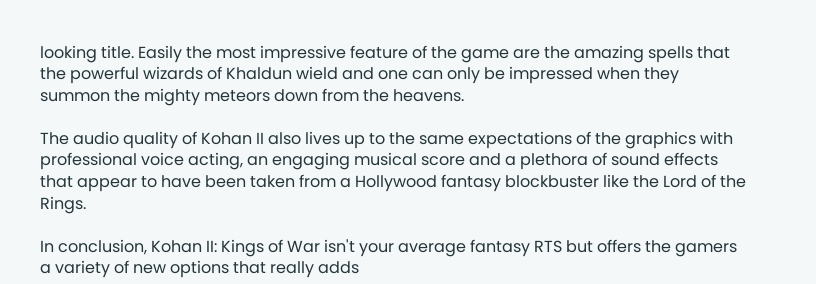looking title. Easily the most impressive feature of the game are the amazing spells that the powerful wizards of Khaldun wield and one can only be impressed when they summon the mighty meteors down from the heavens.

The audio quality of Kohan II also lives up to the same expectations of the graphics with professional voice acting, an engaging musical score and a plethora of sound effects that appear to have been taken from a Hollywood fantasy blockbuster like the Lord of the Rings.

In conclusion, Kohan II: Kings of War isn't your average fantasy RTS but offers the gamers a variety of new options that really adds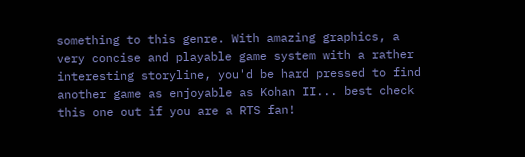something to this genre. With amazing graphics, a very concise and playable game system with a rather interesting storyline, you'd be hard pressed to find another game as enjoyable as Kohan II... best check this one out if you are a RTS fan!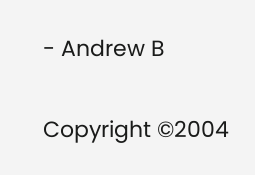- Andrew B

Copyright ©2004